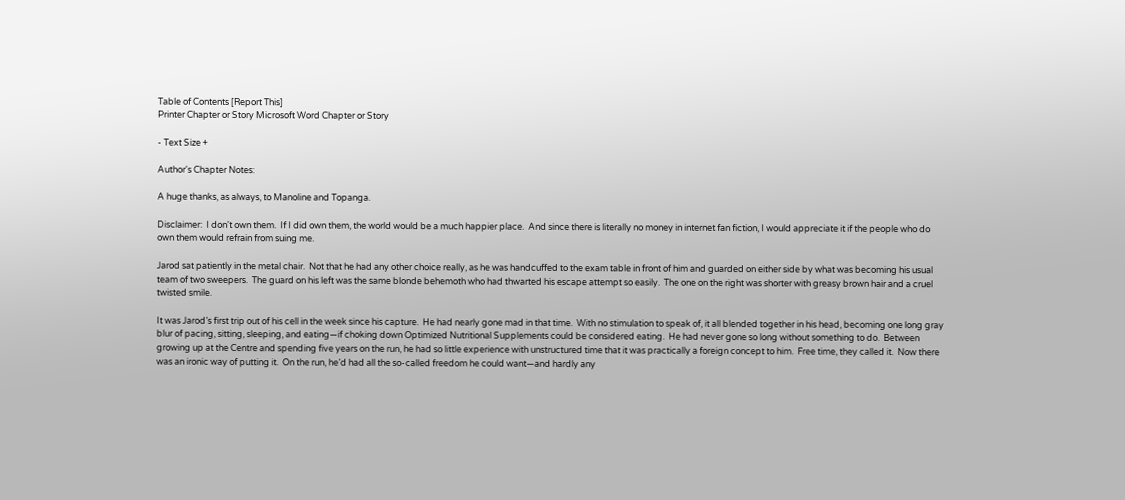Table of Contents [Report This]
Printer Chapter or Story Microsoft Word Chapter or Story

- Text Size +

Author's Chapter Notes:

A huge thanks, as always, to Manoline and Topanga.

Disclaimer:  I don't own them.  If I did own them, the world would be a much happier place.  And since there is literally no money in internet fan fiction, I would appreciate it if the people who do own them would refrain from suing me.

Jarod sat patiently in the metal chair.  Not that he had any other choice really, as he was handcuffed to the exam table in front of him and guarded on either side by what was becoming his usual team of two sweepers.  The guard on his left was the same blonde behemoth who had thwarted his escape attempt so easily.  The one on the right was shorter with greasy brown hair and a cruel twisted smile.

It was Jarod’s first trip out of his cell in the week since his capture.  He had nearly gone mad in that time.  With no stimulation to speak of, it all blended together in his head, becoming one long gray blur of pacing, sitting, sleeping, and eating—if choking down Optimized Nutritional Supplements could be considered eating.  He had never gone so long without something to do.  Between growing up at the Centre and spending five years on the run, he had so little experience with unstructured time that it was practically a foreign concept to him.  Free time, they called it.  Now there was an ironic way of putting it.  On the run, he’d had all the so-called freedom he could want—and hardly any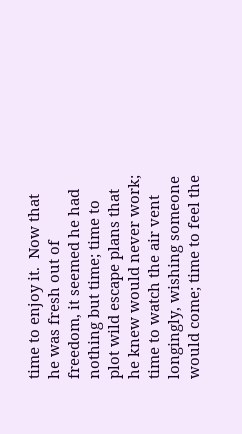time to enjoy it.  Now that he was fresh out of freedom, it seemed he had nothing but time; time to plot wild escape plans that he knew would never work; time to watch the air vent longingly, wishing someone would come; time to feel the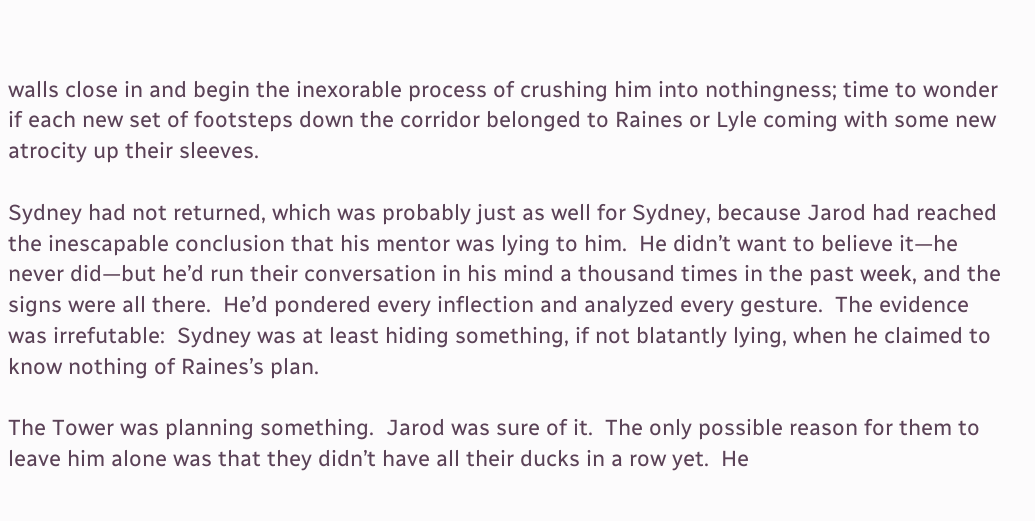walls close in and begin the inexorable process of crushing him into nothingness; time to wonder if each new set of footsteps down the corridor belonged to Raines or Lyle coming with some new atrocity up their sleeves.

Sydney had not returned, which was probably just as well for Sydney, because Jarod had reached the inescapable conclusion that his mentor was lying to him.  He didn’t want to believe it—he never did—but he’d run their conversation in his mind a thousand times in the past week, and the signs were all there.  He’d pondered every inflection and analyzed every gesture.  The evidence was irrefutable:  Sydney was at least hiding something, if not blatantly lying, when he claimed to know nothing of Raines’s plan.

The Tower was planning something.  Jarod was sure of it.  The only possible reason for them to leave him alone was that they didn’t have all their ducks in a row yet.  He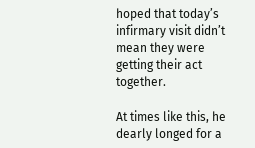hoped that today’s infirmary visit didn’t mean they were getting their act together.

At times like this, he dearly longed for a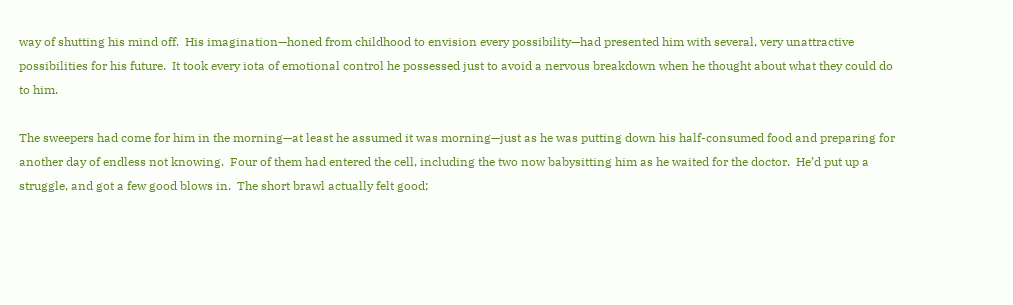way of shutting his mind off.  His imagination—honed from childhood to envision every possibility—had presented him with several, very unattractive possibilities for his future.  It took every iota of emotional control he possessed just to avoid a nervous breakdown when he thought about what they could do to him.

The sweepers had come for him in the morning—at least he assumed it was morning—just as he was putting down his half-consumed food and preparing for another day of endless not knowing.  Four of them had entered the cell, including the two now babysitting him as he waited for the doctor.  He’d put up a struggle, and got a few good blows in.  The short brawl actually felt good;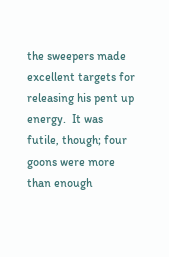the sweepers made excellent targets for releasing his pent up energy.  It was futile, though; four goons were more than enough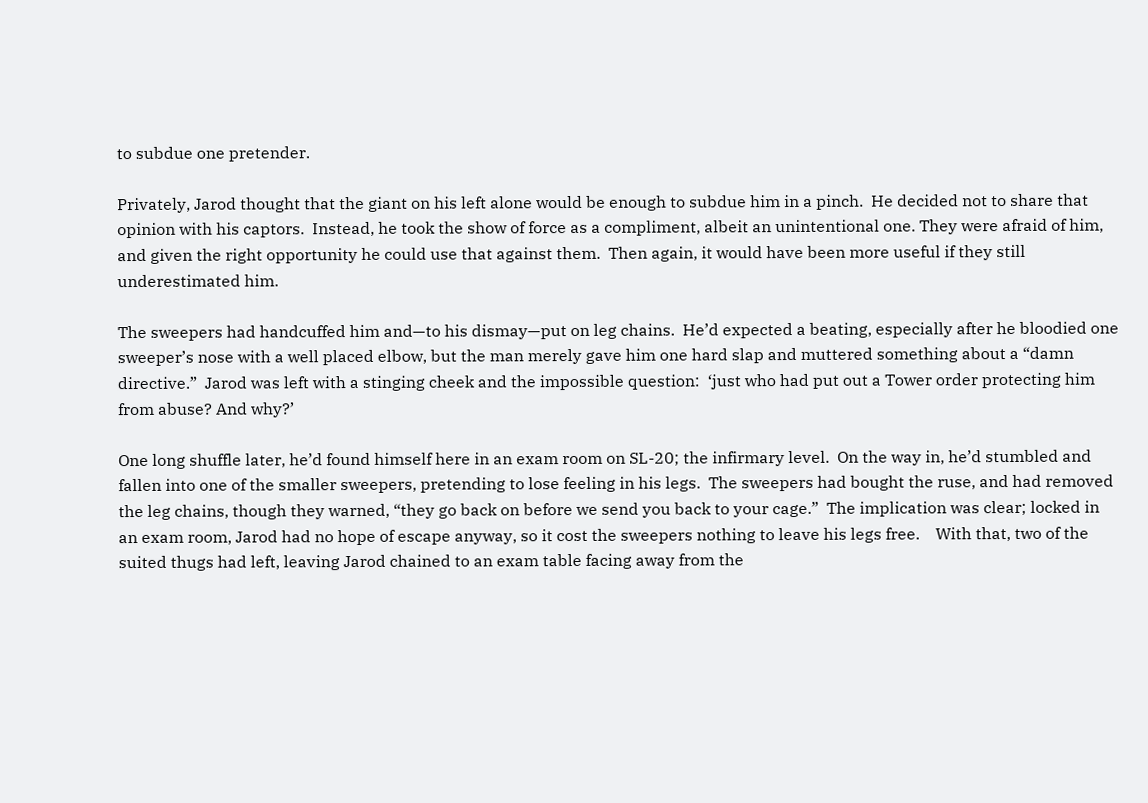to subdue one pretender.

Privately, Jarod thought that the giant on his left alone would be enough to subdue him in a pinch.  He decided not to share that opinion with his captors.  Instead, he took the show of force as a compliment, albeit an unintentional one. They were afraid of him, and given the right opportunity he could use that against them.  Then again, it would have been more useful if they still underestimated him.

The sweepers had handcuffed him and—to his dismay—put on leg chains.  He’d expected a beating, especially after he bloodied one sweeper’s nose with a well placed elbow, but the man merely gave him one hard slap and muttered something about a “damn directive.”  Jarod was left with a stinging cheek and the impossible question:  ‘just who had put out a Tower order protecting him from abuse? And why?’

One long shuffle later, he’d found himself here in an exam room on SL-20; the infirmary level.  On the way in, he’d stumbled and fallen into one of the smaller sweepers, pretending to lose feeling in his legs.  The sweepers had bought the ruse, and had removed the leg chains, though they warned, “they go back on before we send you back to your cage.”  The implication was clear; locked in an exam room, Jarod had no hope of escape anyway, so it cost the sweepers nothing to leave his legs free.    With that, two of the suited thugs had left, leaving Jarod chained to an exam table facing away from the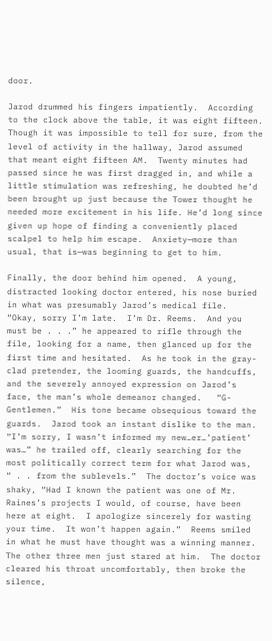door.

Jarod drummed his fingers impatiently.  According to the clock above the table, it was eight fifteen.  Though it was impossible to tell for sure, from the level of activity in the hallway, Jarod assumed that meant eight fifteen AM.  Twenty minutes had passed since he was first dragged in, and while a little stimulation was refreshing, he doubted he’d been brought up just because the Tower thought he needed more excitement in his life. He’d long since given up hope of finding a conveniently placed scalpel to help him escape.  Anxiety—more than usual, that is—was beginning to get to him.

Finally, the door behind him opened.  A young, distracted looking doctor entered, his nose buried in what was presumably Jarod’s medical file.  “Okay, sorry I’m late.  I’m Dr. Reems.  And you must be . . .” he appeared to rifle through the file, looking for a name, then glanced up for the first time and hesitated.  As he took in the gray-clad pretender, the looming guards, the handcuffs, and the severely annoyed expression on Jarod’s face, the man’s whole demeanor changed.   “G-Gentlemen.”  His tone became obsequious toward the guards.  Jarod took an instant dislike to the man.   “I’m sorry, I wasn’t informed my new…er…’patient’ was…” he trailed off, clearly searching for the most politically correct term for what Jarod was,  “ . . from the sublevels.”  The doctor’s voice was shaky, “Had I known the patient was one of Mr. Raines’s projects I would, of course, have been here at eight.  I apologize sincerely for wasting your time.  It won’t happen again.”  Reems smiled in what he must have thought was a winning manner.  The other three men just stared at him.  The doctor cleared his throat uncomfortably, then broke the silence,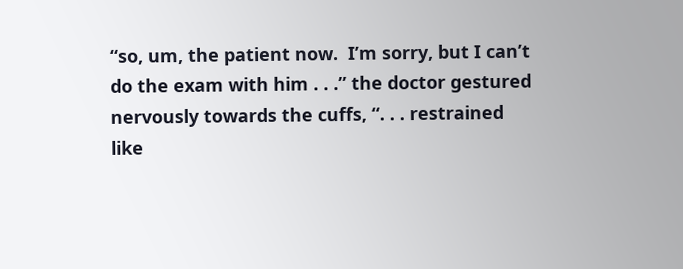“so, um, the patient now.  I’m sorry, but I can’t do the exam with him . . .” the doctor gestured nervously towards the cuffs, “. . . restrained like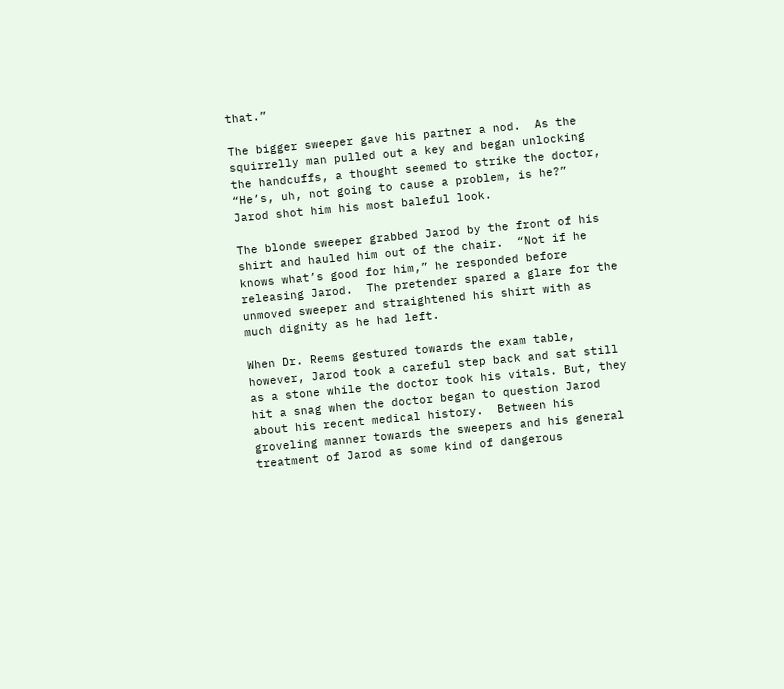that.”

The bigger sweeper gave his partner a nod.  As the squirrelly man pulled out a key and began unlocking the handcuffs, a thought seemed to strike the doctor, “He’s, uh, not going to cause a problem, is he?”  Jarod shot him his most baleful look.

The blonde sweeper grabbed Jarod by the front of his shirt and hauled him out of the chair.  “Not if he knows what’s good for him,” he responded before releasing Jarod.  The pretender spared a glare for the unmoved sweeper and straightened his shirt with as much dignity as he had left.

When Dr. Reems gestured towards the exam table, however, Jarod took a careful step back and sat still as a stone while the doctor took his vitals. But, they hit a snag when the doctor began to question Jarod about his recent medical history.  Between his groveling manner towards the sweepers and his general treatment of Jarod as some kind of dangerous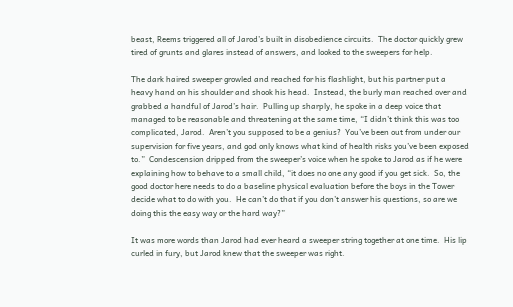beast, Reems triggered all of Jarod’s built in disobedience circuits.  The doctor quickly grew tired of grunts and glares instead of answers, and looked to the sweepers for help.

The dark haired sweeper growled and reached for his flashlight, but his partner put a heavy hand on his shoulder and shook his head.  Instead, the burly man reached over and grabbed a handful of Jarod’s hair.  Pulling up sharply, he spoke in a deep voice that managed to be reasonable and threatening at the same time, “I didn’t think this was too complicated, Jarod.  Aren’t you supposed to be a genius?  You’ve been out from under our supervision for five years, and god only knows what kind of health risks you’ve been exposed to.”  Condescension dripped from the sweeper’s voice when he spoke to Jarod as if he were explaining how to behave to a small child, “it does no one any good if you get sick.  So, the good doctor here needs to do a baseline physical evaluation before the boys in the Tower decide what to do with you.  He can’t do that if you don’t answer his questions, so are we doing this the easy way or the hard way?”

It was more words than Jarod had ever heard a sweeper string together at one time.  His lip curled in fury, but Jarod knew that the sweeper was right.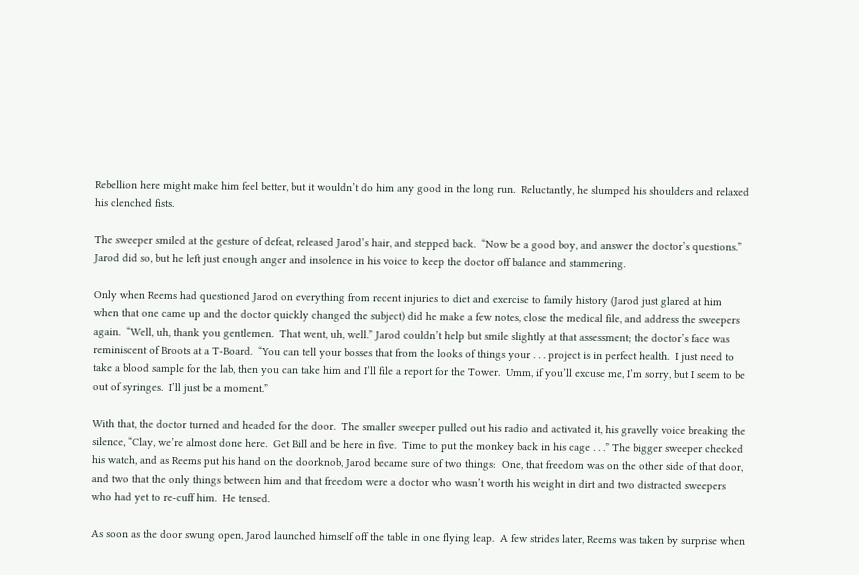Rebellion here might make him feel better, but it wouldn’t do him any good in the long run.  Reluctantly, he slumped his shoulders and relaxed his clenched fists.

The sweeper smiled at the gesture of defeat, released Jarod’s hair, and stepped back.  “Now be a good boy, and answer the doctor’s questions.”  Jarod did so, but he left just enough anger and insolence in his voice to keep the doctor off balance and stammering.

Only when Reems had questioned Jarod on everything from recent injuries to diet and exercise to family history (Jarod just glared at him when that one came up and the doctor quickly changed the subject) did he make a few notes, close the medical file, and address the sweepers again.  “Well, uh, thank you gentlemen.  That went, uh, well.” Jarod couldn’t help but smile slightly at that assessment; the doctor’s face was reminiscent of Broots at a T-Board.  “You can tell your bosses that from the looks of things your . . . project is in perfect health.  I just need to take a blood sample for the lab, then you can take him and I’ll file a report for the Tower.  Umm, if you’ll excuse me, I’m sorry, but I seem to be out of syringes.  I’ll just be a moment.”

With that, the doctor turned and headed for the door.  The smaller sweeper pulled out his radio and activated it, his gravelly voice breaking the silence, “Clay, we’re almost done here.  Get Bill and be here in five.  Time to put the monkey back in his cage . . .” The bigger sweeper checked his watch, and as Reems put his hand on the doorknob, Jarod became sure of two things:  One, that freedom was on the other side of that door, and two that the only things between him and that freedom were a doctor who wasn’t worth his weight in dirt and two distracted sweepers who had yet to re-cuff him.  He tensed.

As soon as the door swung open, Jarod launched himself off the table in one flying leap.  A few strides later, Reems was taken by surprise when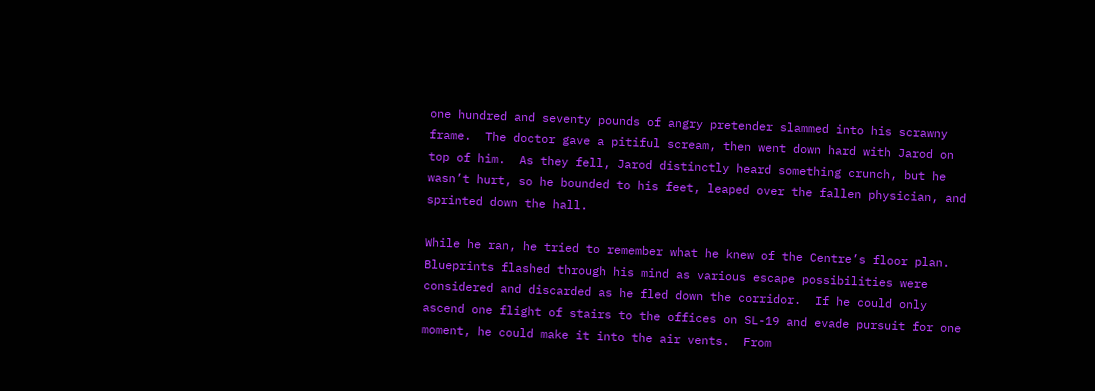one hundred and seventy pounds of angry pretender slammed into his scrawny frame.  The doctor gave a pitiful scream, then went down hard with Jarod on top of him.  As they fell, Jarod distinctly heard something crunch, but he wasn’t hurt, so he bounded to his feet, leaped over the fallen physician, and sprinted down the hall.

While he ran, he tried to remember what he knew of the Centre’s floor plan.  Blueprints flashed through his mind as various escape possibilities were considered and discarded as he fled down the corridor.  If he could only ascend one flight of stairs to the offices on SL-19 and evade pursuit for one moment, he could make it into the air vents.  From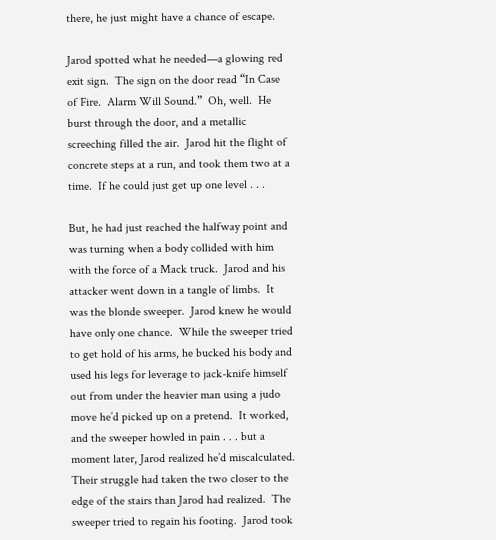there, he just might have a chance of escape.

Jarod spotted what he needed—a glowing red exit sign.  The sign on the door read “In Case of Fire.  Alarm Will Sound.”  Oh, well.  He burst through the door, and a metallic screeching filled the air.  Jarod hit the flight of concrete steps at a run, and took them two at a time.  If he could just get up one level . . .

But, he had just reached the halfway point and was turning when a body collided with him with the force of a Mack truck.  Jarod and his attacker went down in a tangle of limbs.  It was the blonde sweeper.  Jarod knew he would have only one chance.  While the sweeper tried to get hold of his arms, he bucked his body and used his legs for leverage to jack-knife himself out from under the heavier man using a judo move he’d picked up on a pretend.  It worked, and the sweeper howled in pain . . . but a moment later, Jarod realized he’d miscalculated.  Their struggle had taken the two closer to the edge of the stairs than Jarod had realized.  The sweeper tried to regain his footing.  Jarod took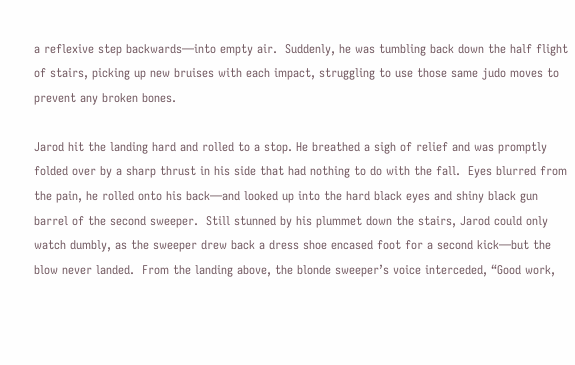a reflexive step backwards—into empty air.  Suddenly, he was tumbling back down the half flight of stairs, picking up new bruises with each impact, struggling to use those same judo moves to prevent any broken bones.

Jarod hit the landing hard and rolled to a stop. He breathed a sigh of relief and was promptly folded over by a sharp thrust in his side that had nothing to do with the fall.  Eyes blurred from the pain, he rolled onto his back—and looked up into the hard black eyes and shiny black gun barrel of the second sweeper.  Still stunned by his plummet down the stairs, Jarod could only watch dumbly, as the sweeper drew back a dress shoe encased foot for a second kick—but the blow never landed.  From the landing above, the blonde sweeper’s voice interceded, “Good work,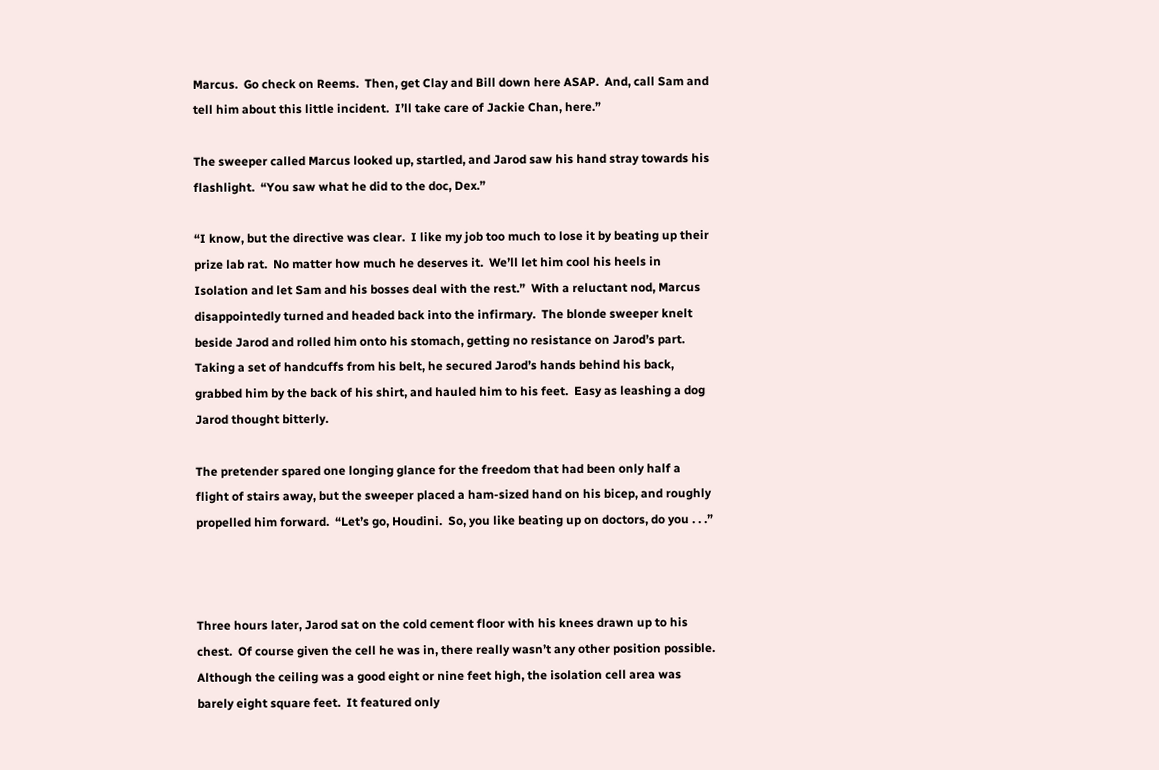Marcus.  Go check on Reems.  Then, get Clay and Bill down here ASAP.  And, call Sam and tell him about this little incident.  I’ll take care of Jackie Chan, here.”

The sweeper called Marcus looked up, startled, and Jarod saw his hand stray towards his flashlight.  “You saw what he did to the doc, Dex.”

“I know, but the directive was clear.  I like my job too much to lose it by beating up their prize lab rat.  No matter how much he deserves it.  We’ll let him cool his heels in Isolation and let Sam and his bosses deal with the rest.”  With a reluctant nod, Marcus disappointedly turned and headed back into the infirmary.  The blonde sweeper knelt beside Jarod and rolled him onto his stomach, getting no resistance on Jarod’s part.  Taking a set of handcuffs from his belt, he secured Jarod’s hands behind his back, grabbed him by the back of his shirt, and hauled him to his feet.  Easy as leashing a dog Jarod thought bitterly.

The pretender spared one longing glance for the freedom that had been only half a flight of stairs away, but the sweeper placed a ham-sized hand on his bicep, and roughly propelled him forward.  “Let’s go, Houdini.  So, you like beating up on doctors, do you . . .”



Three hours later, Jarod sat on the cold cement floor with his knees drawn up to his chest.  Of course given the cell he was in, there really wasn’t any other position possible.  Although the ceiling was a good eight or nine feet high, the isolation cell area was barely eight square feet.  It featured only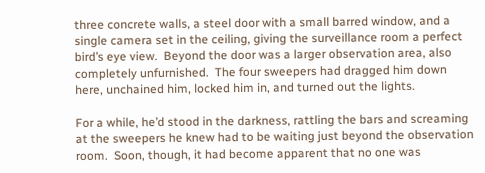three concrete walls, a steel door with a small barred window, and a single camera set in the ceiling, giving the surveillance room a perfect bird’s eye view.  Beyond the door was a larger observation area, also completely unfurnished.  The four sweepers had dragged him down here, unchained him, locked him in, and turned out the lights.

For a while, he’d stood in the darkness, rattling the bars and screaming at the sweepers he knew had to be waiting just beyond the observation room.  Soon, though, it had become apparent that no one was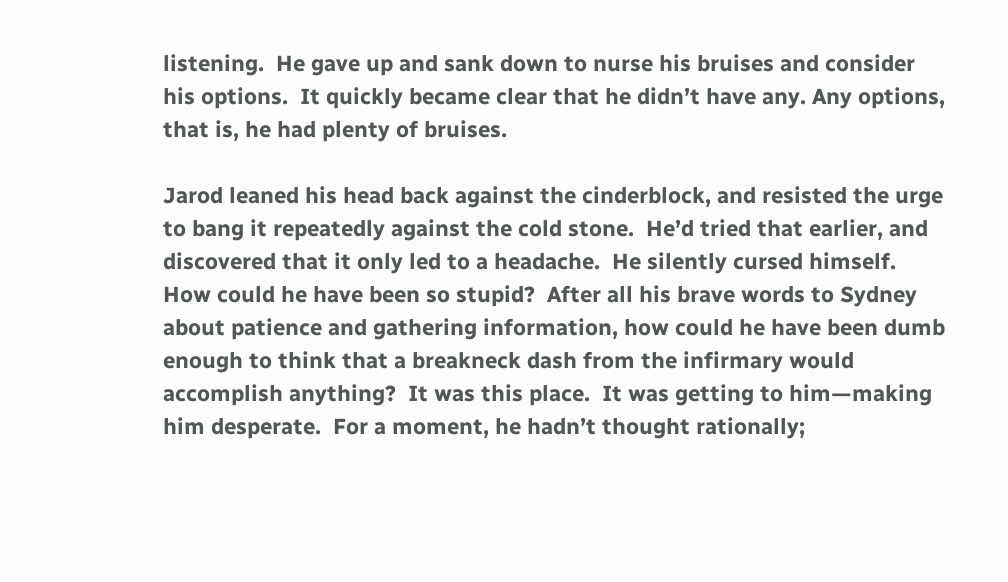listening.  He gave up and sank down to nurse his bruises and consider his options.  It quickly became clear that he didn’t have any. Any options, that is, he had plenty of bruises.

Jarod leaned his head back against the cinderblock, and resisted the urge to bang it repeatedly against the cold stone.  He’d tried that earlier, and discovered that it only led to a headache.  He silently cursed himself.  How could he have been so stupid?  After all his brave words to Sydney about patience and gathering information, how could he have been dumb enough to think that a breakneck dash from the infirmary would accomplish anything?  It was this place.  It was getting to him—making him desperate.  For a moment, he hadn’t thought rationally;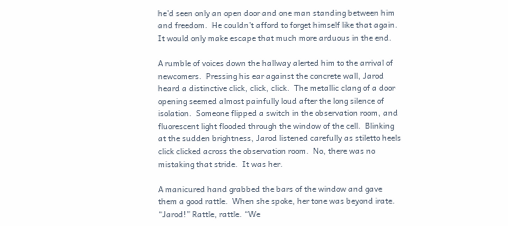he’d seen only an open door and one man standing between him and freedom.  He couldn’t afford to forget himself like that again.  It would only make escape that much more arduous in the end.

A rumble of voices down the hallway alerted him to the arrival of newcomers.  Pressing his ear against the concrete wall, Jarod heard a distinctive click, click, click.  The metallic clang of a door opening seemed almost painfully loud after the long silence of isolation.  Someone flipped a switch in the observation room, and fluorescent light flooded through the window of the cell.  Blinking at the sudden brightness, Jarod listened carefully as stiletto heels click clicked across the observation room.  No, there was no mistaking that stride.  It was her.

A manicured hand grabbed the bars of the window and gave them a good rattle.  When she spoke, her tone was beyond irate.  “Jarod!” Rattle, rattle. “We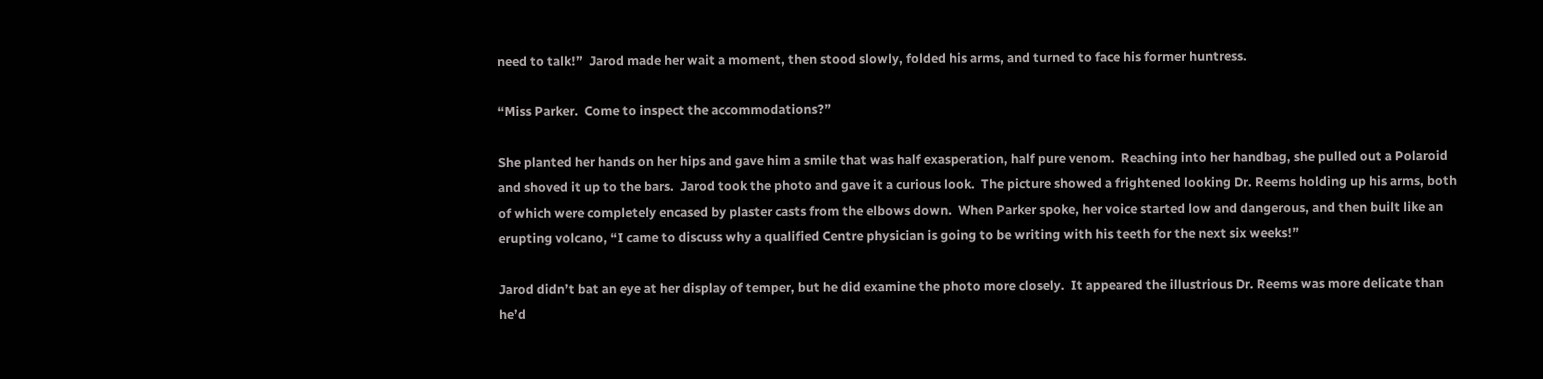need to talk!”  Jarod made her wait a moment, then stood slowly, folded his arms, and turned to face his former huntress.

“Miss Parker.  Come to inspect the accommodations?”

She planted her hands on her hips and gave him a smile that was half exasperation, half pure venom.  Reaching into her handbag, she pulled out a Polaroid and shoved it up to the bars.  Jarod took the photo and gave it a curious look.  The picture showed a frightened looking Dr. Reems holding up his arms, both of which were completely encased by plaster casts from the elbows down.  When Parker spoke, her voice started low and dangerous, and then built like an erupting volcano, “I came to discuss why a qualified Centre physician is going to be writing with his teeth for the next six weeks!”

Jarod didn’t bat an eye at her display of temper, but he did examine the photo more closely.  It appeared the illustrious Dr. Reems was more delicate than he’d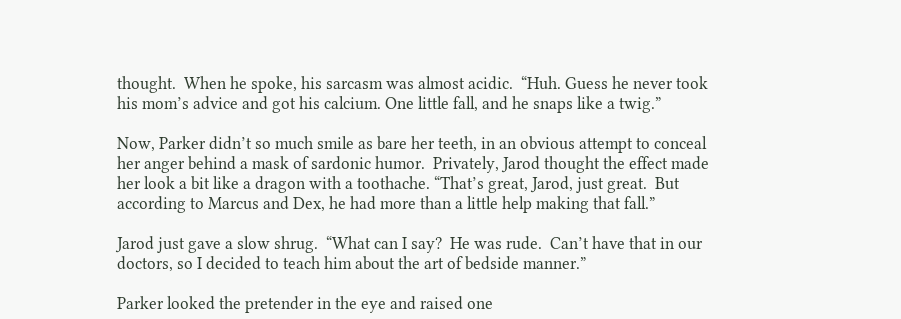thought.  When he spoke, his sarcasm was almost acidic.  “Huh. Guess he never took his mom’s advice and got his calcium. One little fall, and he snaps like a twig.”

Now, Parker didn’t so much smile as bare her teeth, in an obvious attempt to conceal her anger behind a mask of sardonic humor.  Privately, Jarod thought the effect made her look a bit like a dragon with a toothache. “That’s great, Jarod, just great.  But according to Marcus and Dex, he had more than a little help making that fall.”

Jarod just gave a slow shrug.  “What can I say?  He was rude.  Can’t have that in our doctors, so I decided to teach him about the art of bedside manner.”

Parker looked the pretender in the eye and raised one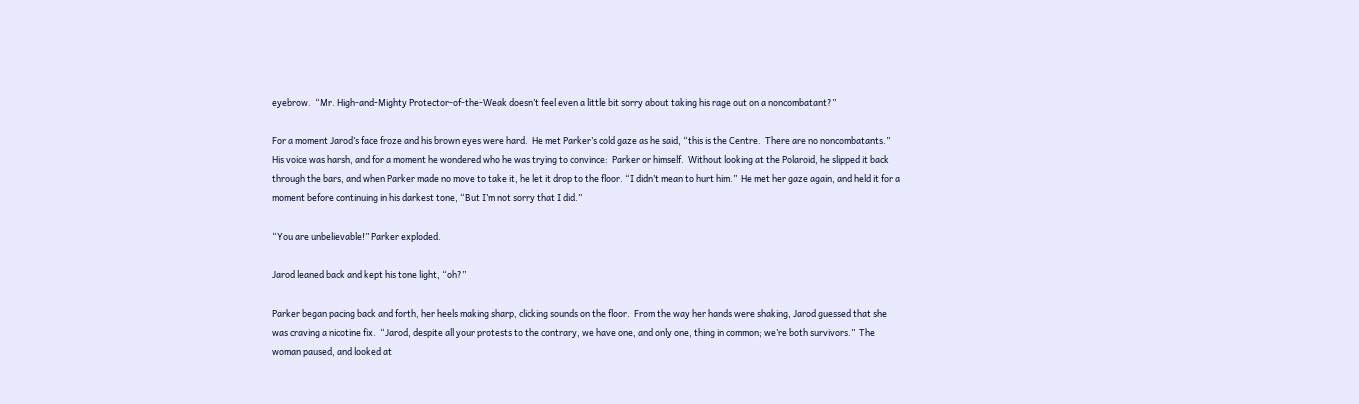eyebrow.  “Mr. High-and-Mighty Protector-of-the-Weak doesn’t feel even a little bit sorry about taking his rage out on a noncombatant?”

For a moment Jarod’s face froze and his brown eyes were hard.  He met Parker’s cold gaze as he said, “this is the Centre.  There are no noncombatants.”  His voice was harsh, and for a moment he wondered who he was trying to convince:  Parker or himself.  Without looking at the Polaroid, he slipped it back through the bars, and when Parker made no move to take it, he let it drop to the floor. “I didn’t mean to hurt him.”  He met her gaze again, and held it for a moment before continuing in his darkest tone, “But I’m not sorry that I did.”

“You are unbelievable!” Parker exploded.

Jarod leaned back and kept his tone light, “oh?”

Parker began pacing back and forth, her heels making sharp, clicking sounds on the floor.  From the way her hands were shaking, Jarod guessed that she was craving a nicotine fix.  “Jarod, despite all your protests to the contrary, we have one, and only one, thing in common; we’re both survivors.”  The woman paused, and looked at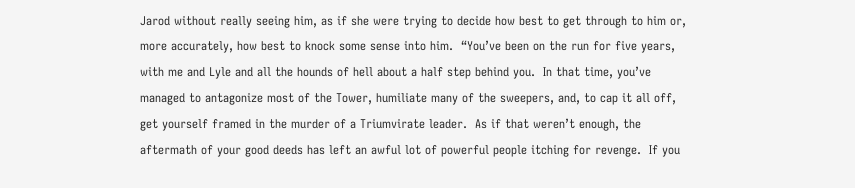Jarod without really seeing him, as if she were trying to decide how best to get through to him or, more accurately, how best to knock some sense into him.  “You’ve been on the run for five years, with me and Lyle and all the hounds of hell about a half step behind you.  In that time, you’ve managed to antagonize most of the Tower, humiliate many of the sweepers, and, to cap it all off, get yourself framed in the murder of a Triumvirate leader.  As if that weren’t enough, the aftermath of your good deeds has left an awful lot of powerful people itching for revenge.  If you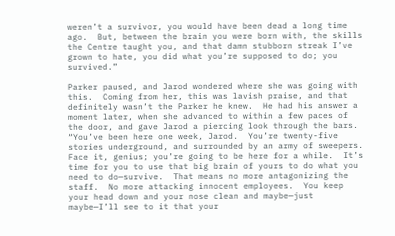weren’t a survivor, you would have been dead a long time ago.  But, between the brain you were born with, the skills the Centre taught you, and that damn stubborn streak I’ve grown to hate, you did what you’re supposed to do; you survived.”

Parker paused, and Jarod wondered where she was going with this.  Coming from her, this was lavish praise, and that definitely wasn’t the Parker he knew.  He had his answer a moment later, when she advanced to within a few paces of the door, and gave Jarod a piercing look through the bars.  “You’ve been here one week, Jarod.  You’re twenty-five stories underground, and surrounded by an army of sweepers.  Face it, genius; you’re going to be here for a while.  It’s time for you to use that big brain of yours to do what you need to do—survive.  That means no more antagonizing the staff.  No more attacking innocent employees.  You keep your head down and your nose clean and maybe—just maybe—I’ll see to it that your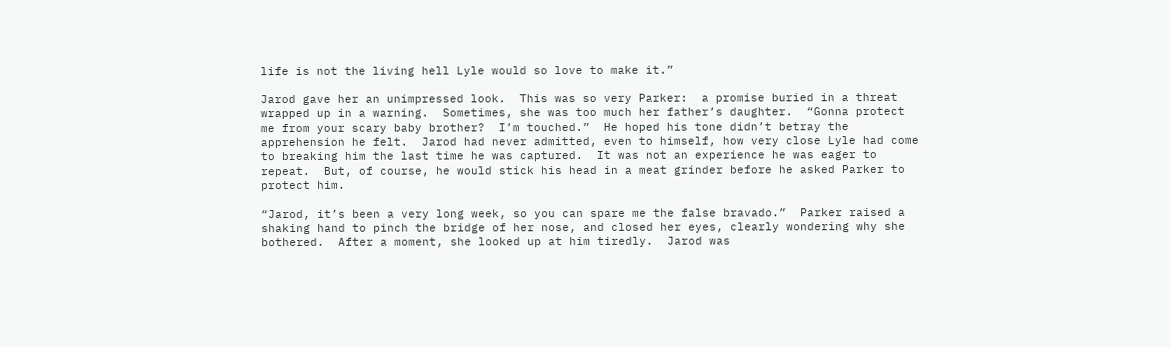life is not the living hell Lyle would so love to make it.”

Jarod gave her an unimpressed look.  This was so very Parker:  a promise buried in a threat wrapped up in a warning.  Sometimes, she was too much her father’s daughter.  “Gonna protect me from your scary baby brother?  I’m touched.”  He hoped his tone didn’t betray the apprehension he felt.  Jarod had never admitted, even to himself, how very close Lyle had come to breaking him the last time he was captured.  It was not an experience he was eager to repeat.  But, of course, he would stick his head in a meat grinder before he asked Parker to protect him.

“Jarod, it’s been a very long week, so you can spare me the false bravado.”  Parker raised a shaking hand to pinch the bridge of her nose, and closed her eyes, clearly wondering why she bothered.  After a moment, she looked up at him tiredly.  Jarod was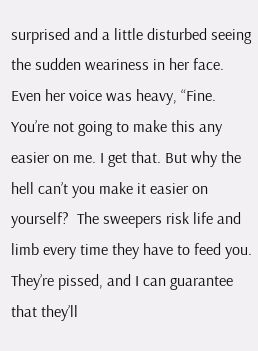surprised and a little disturbed seeing the sudden weariness in her face.  Even her voice was heavy, “Fine. You’re not going to make this any easier on me. I get that. But why the hell can’t you make it easier on yourself?  The sweepers risk life and limb every time they have to feed you.  They’re pissed, and I can guarantee that they’ll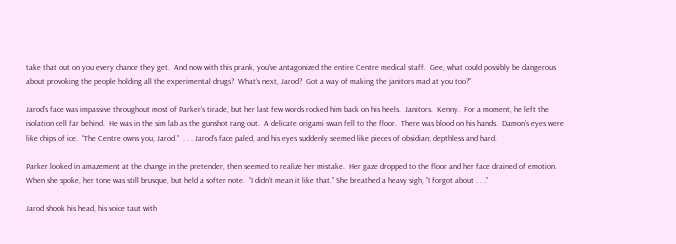take that out on you every chance they get.  And now with this prank, you’ve antagonized the entire Centre medical staff.  Gee, what could possibly be dangerous about provoking the people holding all the experimental drugs?  What’s next, Jarod?  Got a way of making the janitors mad at you too?”

Jarod’s face was impassive throughout most of Parker’s tirade, but her last few words rocked him back on his heels.  Janitors.  Kenny.  For a moment, he left the isolation cell far behind.  He was in the sim lab as the gunshot rang out.  A delicate origami swan fell to the floor.  There was blood on his hands.  Damon’s eyes were like chips of ice.  “The Centre owns you, Jarod.”  . . . Jarod’s face paled, and his eyes suddenly seemed like pieces of obsidian; depthless and hard.

Parker looked in amazement at the change in the pretender, then seemed to realize her mistake.  Her gaze dropped to the floor and her face drained of emotion.  When she spoke, her tone was still brusque, but held a softer note.  “I didn’t mean it like that.” She breathed a heavy sigh, “I forgot about . . .”

Jarod shook his head, his voice taut with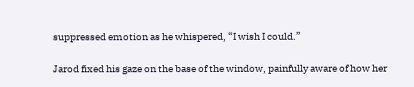suppressed emotion as he whispered, “I wish I could.”

Jarod fixed his gaze on the base of the window, painfully aware of how her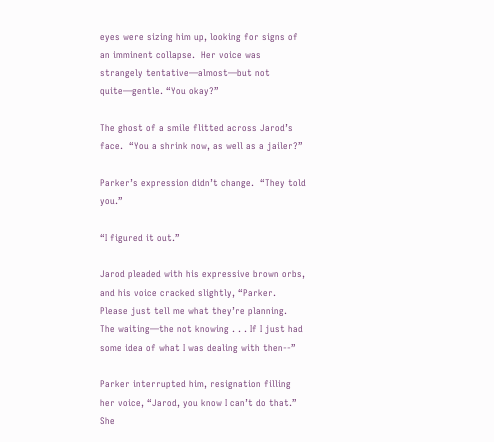eyes were sizing him up, looking for signs of an imminent collapse.  Her voice was strangely tentative—almost—but not quite—gentle. “You okay?”

The ghost of a smile flitted across Jarod’s face.  “You a shrink now, as well as a jailer?”

Parker’s expression didn’t change.  “They told you.”

“I figured it out.”

Jarod pleaded with his expressive brown orbs, and his voice cracked slightly, “Parker.  Please just tell me what they’re planning.  The waiting—the not knowing . . . If I just had some idea of what I was dealing with then--”

Parker interrupted him, resignation filling her voice, “Jarod, you know I can’t do that.”  She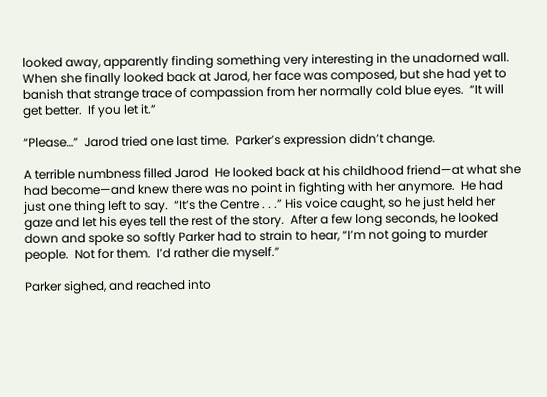looked away, apparently finding something very interesting in the unadorned wall.  When she finally looked back at Jarod, her face was composed, but she had yet to banish that strange trace of compassion from her normally cold blue eyes.  “It will get better.  If you let it.”

“Please…”  Jarod tried one last time.  Parker’s expression didn’t change.

A terrible numbness filled Jarod  He looked back at his childhood friend—at what she had become—and knew there was no point in fighting with her anymore.  He had just one thing left to say.  “It’s the Centre . . .” His voice caught, so he just held her gaze and let his eyes tell the rest of the story.  After a few long seconds, he looked down and spoke so softly Parker had to strain to hear, “I’m not going to murder people.  Not for them.  I’d rather die myself.”

Parker sighed, and reached into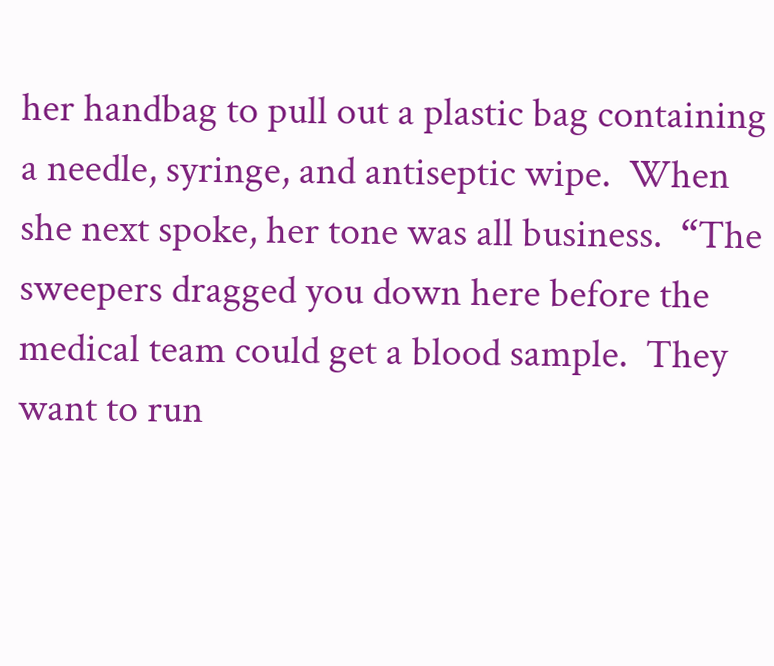her handbag to pull out a plastic bag containing a needle, syringe, and antiseptic wipe.  When she next spoke, her tone was all business.  “The sweepers dragged you down here before the medical team could get a blood sample.  They want to run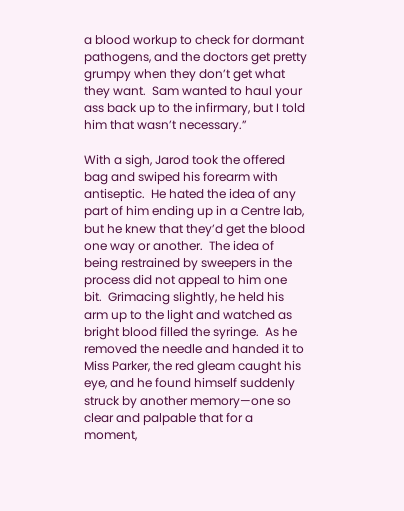a blood workup to check for dormant pathogens, and the doctors get pretty grumpy when they don’t get what they want.  Sam wanted to haul your ass back up to the infirmary, but I told him that wasn’t necessary.”

With a sigh, Jarod took the offered bag and swiped his forearm with antiseptic.  He hated the idea of any part of him ending up in a Centre lab, but he knew that they’d get the blood one way or another.  The idea of being restrained by sweepers in the process did not appeal to him one bit.  Grimacing slightly, he held his arm up to the light and watched as bright blood filled the syringe.  As he removed the needle and handed it to Miss Parker, the red gleam caught his eye, and he found himself suddenly struck by another memory—one so clear and palpable that for a moment,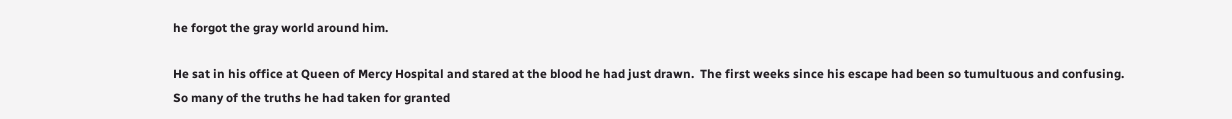he forgot the gray world around him.

He sat in his office at Queen of Mercy Hospital and stared at the blood he had just drawn.  The first weeks since his escape had been so tumultuous and confusing.  So many of the truths he had taken for granted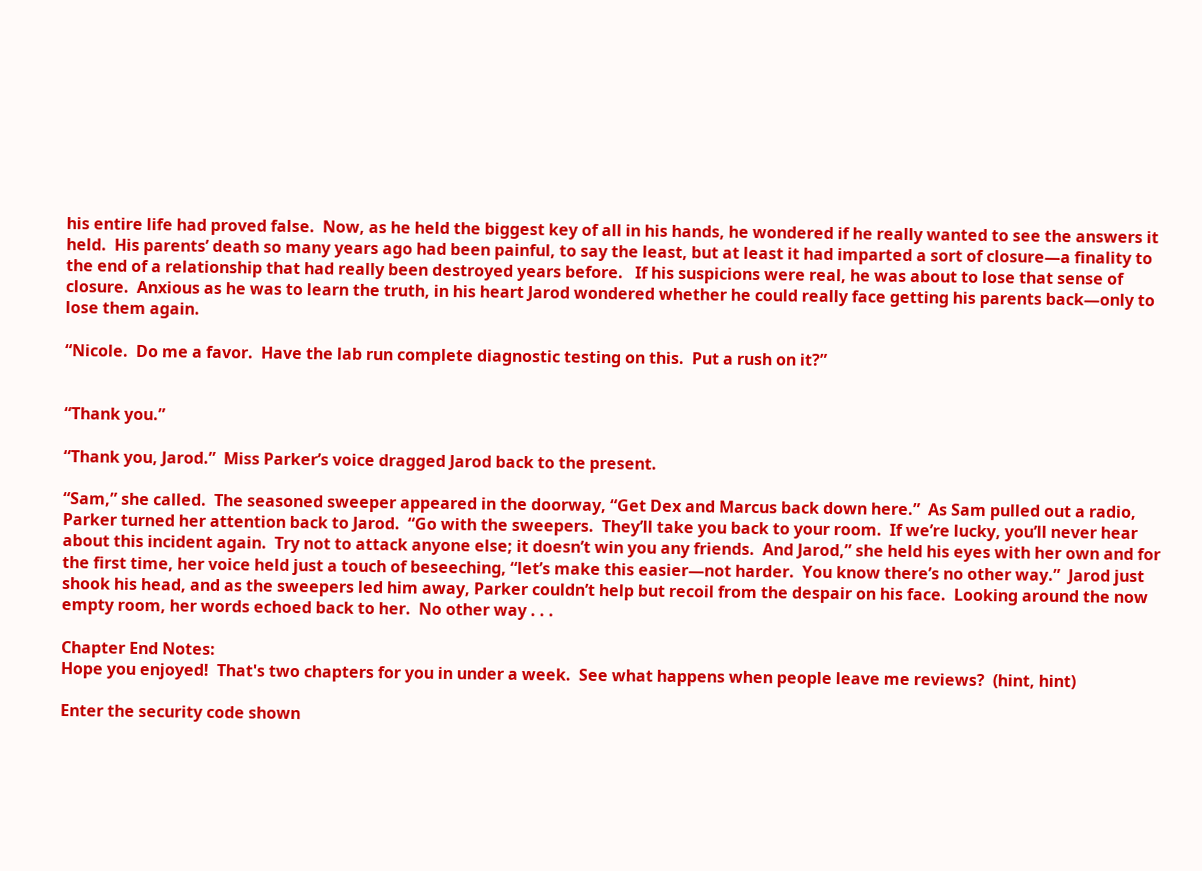his entire life had proved false.  Now, as he held the biggest key of all in his hands, he wondered if he really wanted to see the answers it held.  His parents’ death so many years ago had been painful, to say the least, but at least it had imparted a sort of closure—a finality to the end of a relationship that had really been destroyed years before.   If his suspicions were real, he was about to lose that sense of closure.  Anxious as he was to learn the truth, in his heart Jarod wondered whether he could really face getting his parents back—only to lose them again.

“Nicole.  Do me a favor.  Have the lab run complete diagnostic testing on this.  Put a rush on it?”


“Thank you.”

“Thank you, Jarod.”  Miss Parker’s voice dragged Jarod back to the present.

“Sam,” she called.  The seasoned sweeper appeared in the doorway, “Get Dex and Marcus back down here.”  As Sam pulled out a radio, Parker turned her attention back to Jarod.  “Go with the sweepers.  They’ll take you back to your room.  If we’re lucky, you’ll never hear about this incident again.  Try not to attack anyone else; it doesn’t win you any friends.  And Jarod,” she held his eyes with her own and for the first time, her voice held just a touch of beseeching, “let’s make this easier—not harder.  You know there’s no other way.”  Jarod just shook his head, and as the sweepers led him away, Parker couldn’t help but recoil from the despair on his face.  Looking around the now empty room, her words echoed back to her.  No other way . . .

Chapter End Notes:
Hope you enjoyed!  That's two chapters for you in under a week.  See what happens when people leave me reviews?  (hint, hint)

Enter the security code shown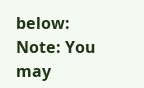below:
Note: You may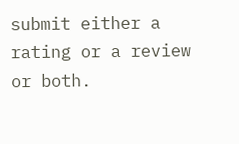submit either a rating or a review or both.